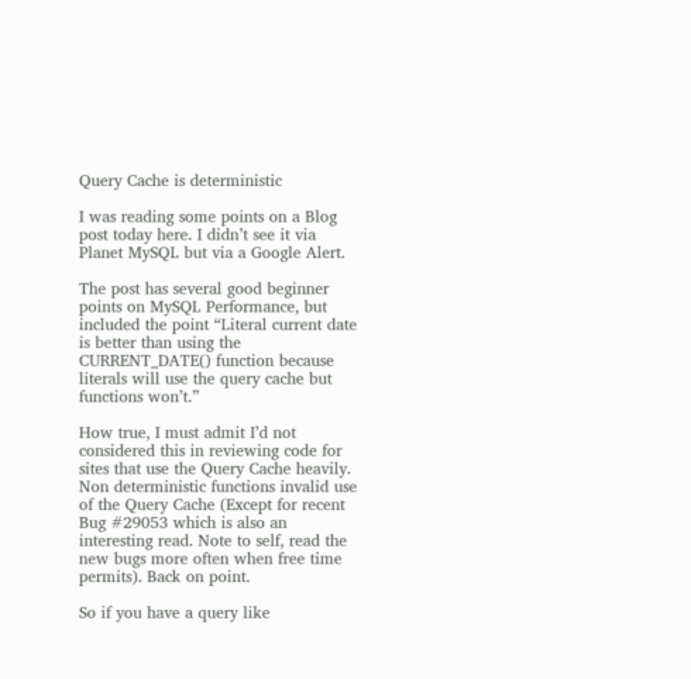Query Cache is deterministic

I was reading some points on a Blog post today here. I didn’t see it via Planet MySQL but via a Google Alert.

The post has several good beginner points on MySQL Performance, but included the point “Literal current date is better than using the CURRENT_DATE() function because literals will use the query cache but functions won’t.”

How true, I must admit I’d not considered this in reviewing code for sites that use the Query Cache heavily. Non deterministic functions invalid use of the Query Cache (Except for recent Bug #29053 which is also an interesting read. Note to self, read the new bugs more often when free time permits). Back on point.

So if you have a query like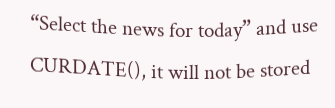“Select the news for today” and use CURDATE(), it will not be stored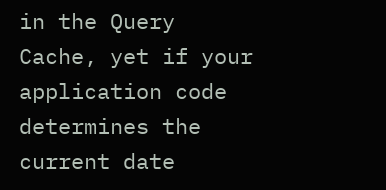in the Query Cache, yet if your application code determines the current date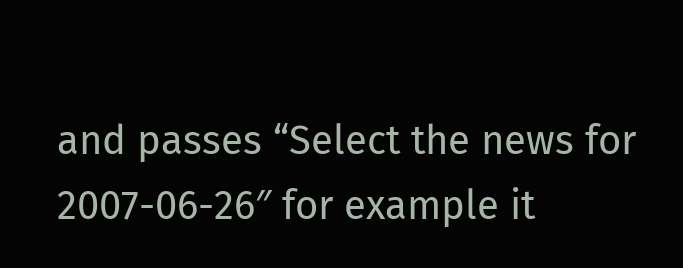and passes “Select the news for 2007-06-26″ for example it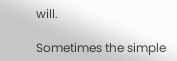will.

Sometimes the simple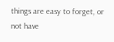things are easy to forget, or not have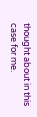thought about in this case for me.